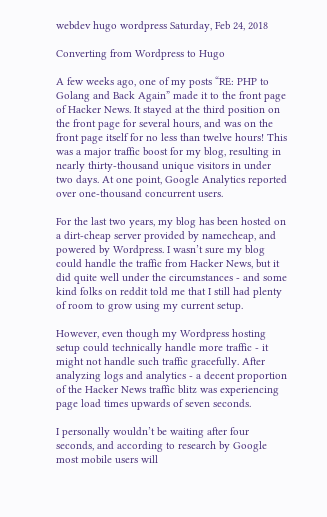webdev hugo wordpress Saturday, Feb 24, 2018

Converting from Wordpress to Hugo

A few weeks ago, one of my posts “RE: PHP to Golang and Back Again” made it to the front page of Hacker News. It stayed at the third position on the front page for several hours, and was on the front page itself for no less than twelve hours! This was a major traffic boost for my blog, resulting in nearly thirty-thousand unique visitors in under two days. At one point, Google Analytics reported over one-thousand concurrent users.

For the last two years, my blog has been hosted on a dirt-cheap server provided by namecheap, and powered by Wordpress. I wasn’t sure my blog could handle the traffic from Hacker News, but it did quite well under the circumstances - and some kind folks on reddit told me that I still had plenty of room to grow using my current setup.

However, even though my Wordpress hosting setup could technically handle more traffic - it might not handle such traffic gracefully. After analyzing logs and analytics - a decent proportion of the Hacker News traffic blitz was experiencing page load times upwards of seven seconds.

I personally wouldn’t be waiting after four seconds, and according to research by Google most mobile users will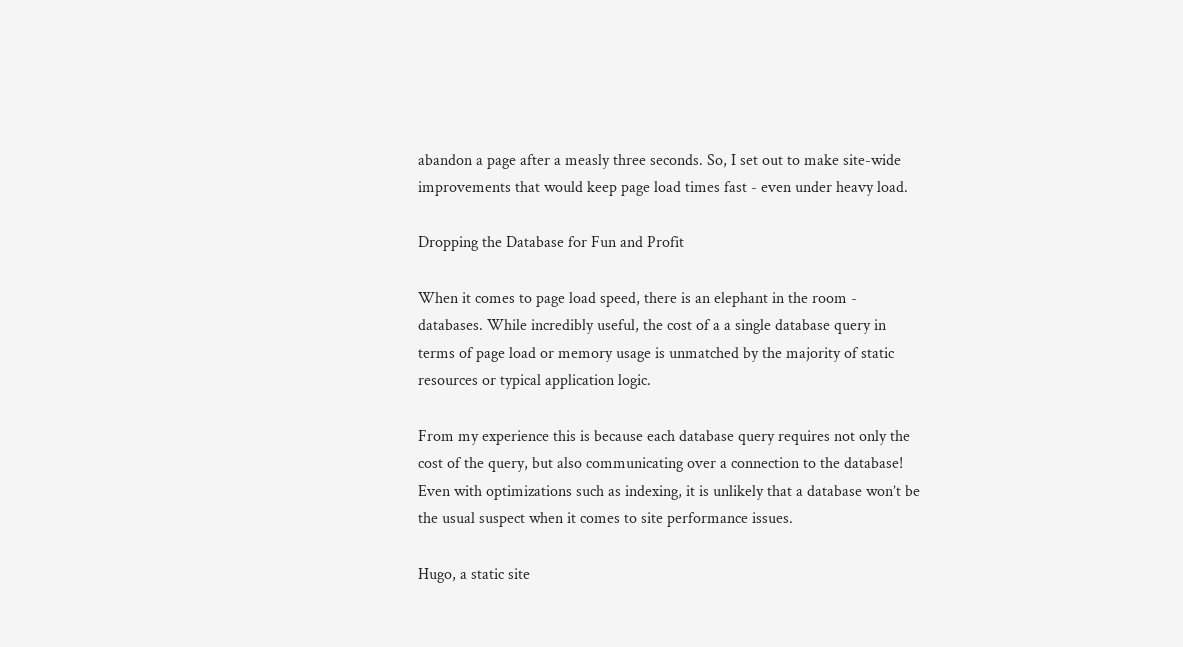abandon a page after a measly three seconds. So, I set out to make site-wide improvements that would keep page load times fast - even under heavy load.

Dropping the Database for Fun and Profit

When it comes to page load speed, there is an elephant in the room - databases. While incredibly useful, the cost of a a single database query in terms of page load or memory usage is unmatched by the majority of static resources or typical application logic.

From my experience this is because each database query requires not only the cost of the query, but also communicating over a connection to the database! Even with optimizations such as indexing, it is unlikely that a database won’t be the usual suspect when it comes to site performance issues.

Hugo, a static site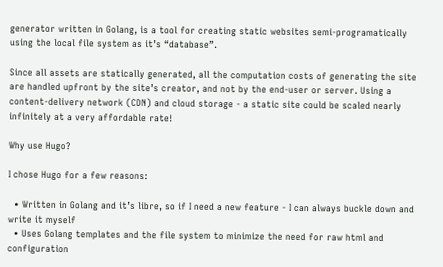generator written in Golang, is a tool for creating static websites semi-programatically using the local file system as it’s “database”.

Since all assets are statically generated, all the computation costs of generating the site are handled upfront by the site’s creator, and not by the end-user or server. Using a content-delivery network (CDN) and cloud storage - a static site could be scaled nearly infinitely at a very affordable rate!

Why use Hugo?

I chose Hugo for a few reasons:

  • Written in Golang and it’s libre, so if I need a new feature - I can always buckle down and write it myself
  • Uses Golang templates and the file system to minimize the need for raw html and configuration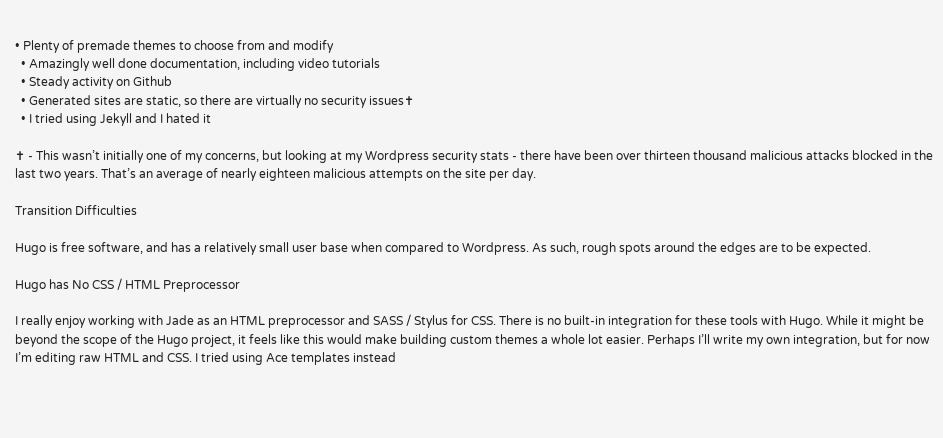• Plenty of premade themes to choose from and modify
  • Amazingly well done documentation, including video tutorials
  • Steady activity on Github
  • Generated sites are static, so there are virtually no security issues✝
  • I tried using Jekyll and I hated it

✝ - This wasn’t initially one of my concerns, but looking at my Wordpress security stats - there have been over thirteen thousand malicious attacks blocked in the last two years. That’s an average of nearly eighteen malicious attempts on the site per day.

Transition Difficulties

Hugo is free software, and has a relatively small user base when compared to Wordpress. As such, rough spots around the edges are to be expected.

Hugo has No CSS / HTML Preprocessor

I really enjoy working with Jade as an HTML preprocessor and SASS / Stylus for CSS. There is no built-in integration for these tools with Hugo. While it might be beyond the scope of the Hugo project, it feels like this would make building custom themes a whole lot easier. Perhaps I’ll write my own integration, but for now I’m editing raw HTML and CSS. I tried using Ace templates instead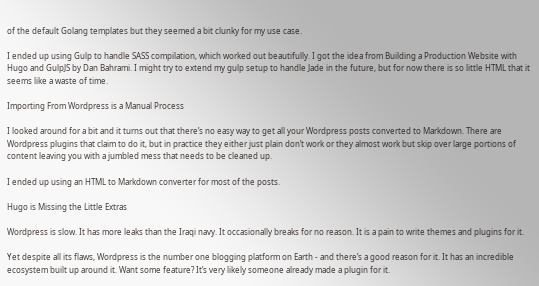of the default Golang templates but they seemed a bit clunky for my use case.

I ended up using Gulp to handle SASS compilation, which worked out beautifully. I got the idea from Building a Production Website with Hugo and GulpJS by Dan Bahrami. I might try to extend my gulp setup to handle Jade in the future, but for now there is so little HTML that it seems like a waste of time.

Importing From Wordpress is a Manual Process

I looked around for a bit and it turns out that there’s no easy way to get all your Wordpress posts converted to Markdown. There are Wordpress plugins that claim to do it, but in practice they either just plain don’t work or they almost work but skip over large portions of content leaving you with a jumbled mess that needs to be cleaned up.

I ended up using an HTML to Markdown converter for most of the posts.

Hugo is Missing the Little Extras

Wordpress is slow. It has more leaks than the Iraqi navy. It occasionally breaks for no reason. It is a pain to write themes and plugins for it.

Yet despite all its flaws, Wordpress is the number one blogging platform on Earth - and there’s a good reason for it. It has an incredible ecosystem built up around it. Want some feature? It’s very likely someone already made a plugin for it.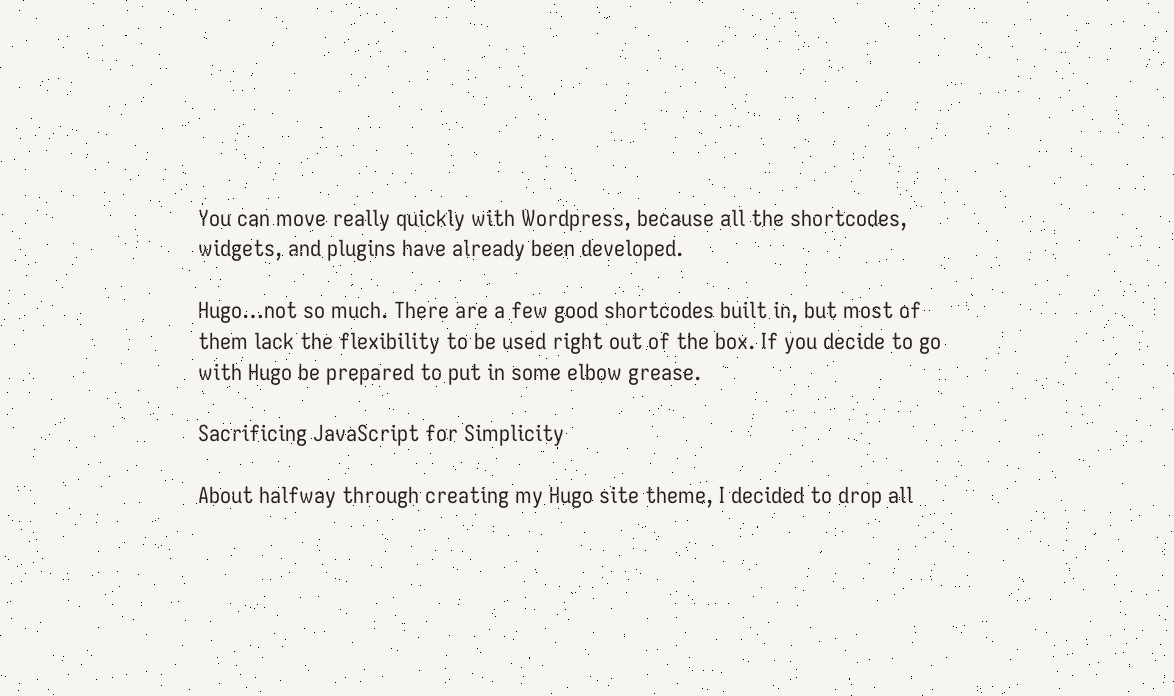You can move really quickly with Wordpress, because all the shortcodes, widgets, and plugins have already been developed.

Hugo…not so much. There are a few good shortcodes built in, but most of them lack the flexibility to be used right out of the box. If you decide to go with Hugo be prepared to put in some elbow grease.

Sacrificing JavaScript for Simplicity

About halfway through creating my Hugo site theme, I decided to drop all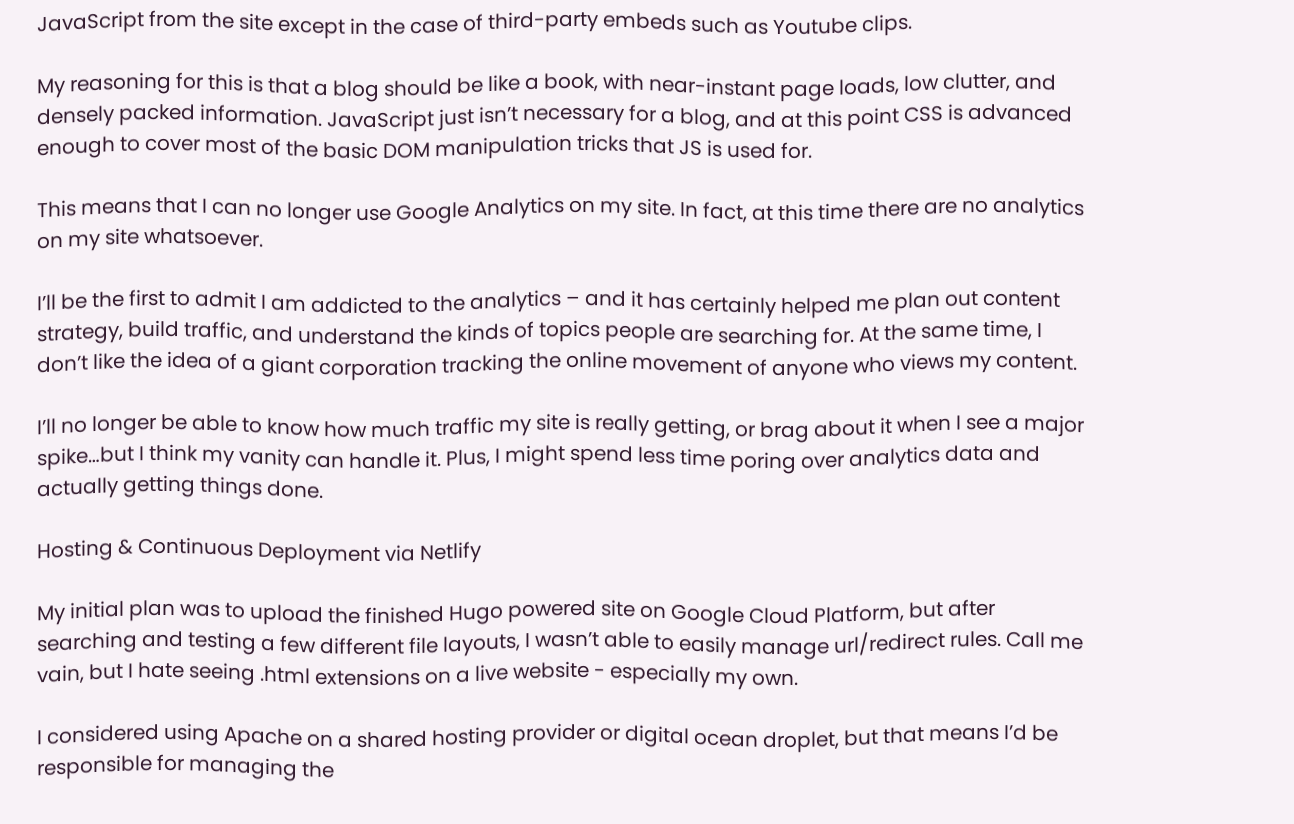JavaScript from the site except in the case of third-party embeds such as Youtube clips.

My reasoning for this is that a blog should be like a book, with near-instant page loads, low clutter, and densely packed information. JavaScript just isn’t necessary for a blog, and at this point CSS is advanced enough to cover most of the basic DOM manipulation tricks that JS is used for.

This means that I can no longer use Google Analytics on my site. In fact, at this time there are no analytics on my site whatsoever.

I’ll be the first to admit I am addicted to the analytics – and it has certainly helped me plan out content strategy, build traffic, and understand the kinds of topics people are searching for. At the same time, I don’t like the idea of a giant corporation tracking the online movement of anyone who views my content.

I’ll no longer be able to know how much traffic my site is really getting, or brag about it when I see a major spike…but I think my vanity can handle it. Plus, I might spend less time poring over analytics data and actually getting things done.

Hosting & Continuous Deployment via Netlify

My initial plan was to upload the finished Hugo powered site on Google Cloud Platform, but after searching and testing a few different file layouts, I wasn’t able to easily manage url/redirect rules. Call me vain, but I hate seeing .html extensions on a live website - especially my own.

I considered using Apache on a shared hosting provider or digital ocean droplet, but that means I’d be responsible for managing the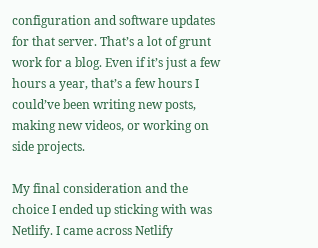configuration and software updates for that server. That’s a lot of grunt work for a blog. Even if it’s just a few hours a year, that’s a few hours I could’ve been writing new posts, making new videos, or working on side projects.

My final consideration and the choice I ended up sticking with was Netlify. I came across Netlify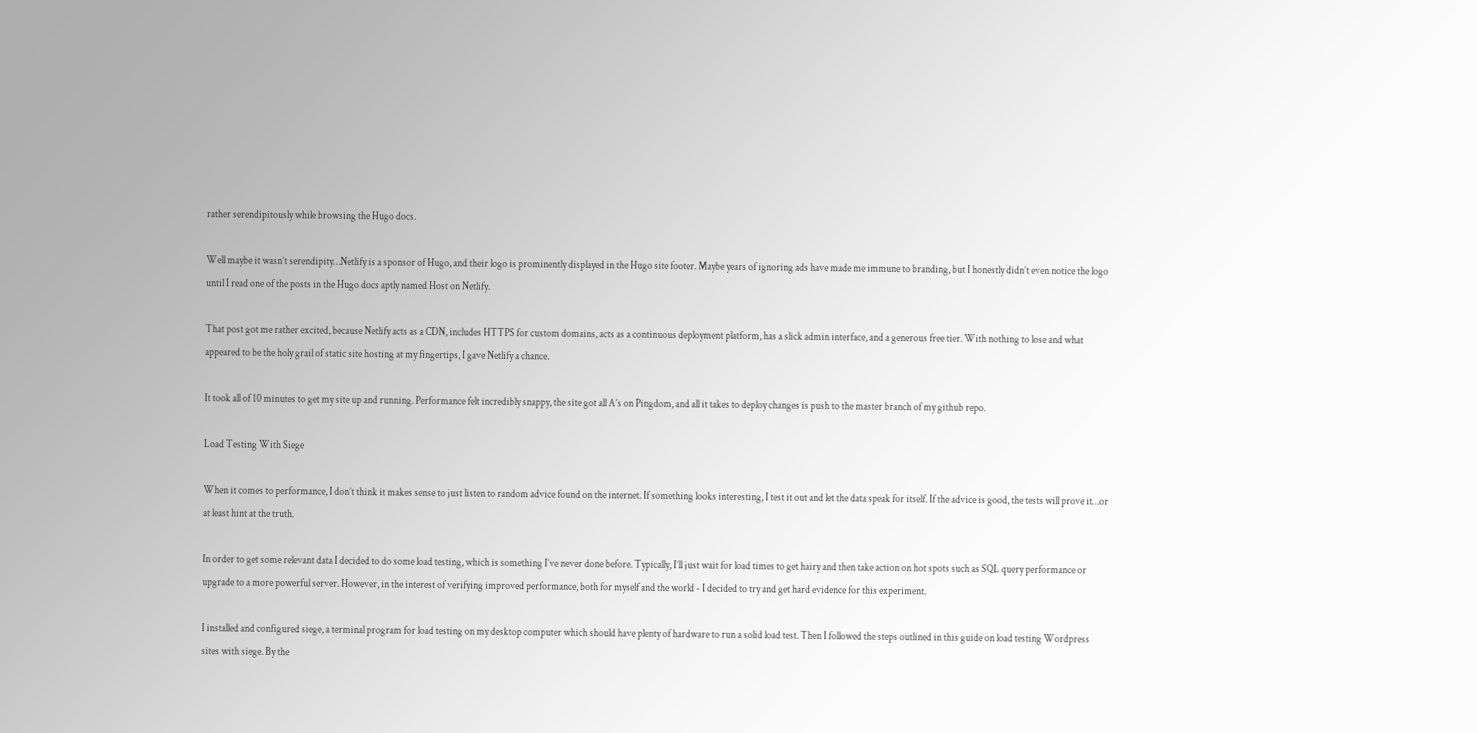rather serendipitously while browsing the Hugo docs.

Well maybe it wasn’t serendipity…Netlify is a sponsor of Hugo, and their logo is prominently displayed in the Hugo site footer. Maybe years of ignoring ads have made me immune to branding, but I honestly didn’t even notice the logo until I read one of the posts in the Hugo docs aptly named Host on Netlify.

That post got me rather excited, because Netlify acts as a CDN, includes HTTPS for custom domains, acts as a continuous deployment platform, has a slick admin interface, and a generous free tier. With nothing to lose and what appeared to be the holy grail of static site hosting at my fingertips, I gave Netlify a chance.

It took all of 10 minutes to get my site up and running. Performance felt incredibly snappy, the site got all A’s on Pingdom, and all it takes to deploy changes is push to the master branch of my github repo.

Load Testing With Siege

When it comes to performance, I don’t think it makes sense to just listen to random advice found on the internet. If something looks interesting, I test it out and let the data speak for itself. If the advice is good, the tests will prove it…or at least hint at the truth.

In order to get some relevant data I decided to do some load testing, which is something I’ve never done before. Typically, I’ll just wait for load times to get hairy and then take action on hot spots such as SQL query performance or upgrade to a more powerful server. However, in the interest of verifying improved performance, both for myself and the world - I decided to try and get hard evidence for this experiment.

I installed and configured siege, a terminal program for load testing on my desktop computer which should have plenty of hardware to run a solid load test. Then I followed the steps outlined in this guide on load testing Wordpress sites with siege. By the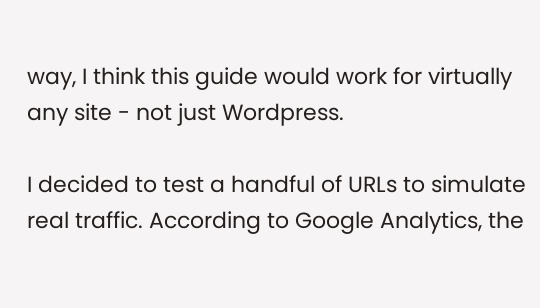way, I think this guide would work for virtually any site - not just Wordpress.

I decided to test a handful of URLs to simulate real traffic. According to Google Analytics, the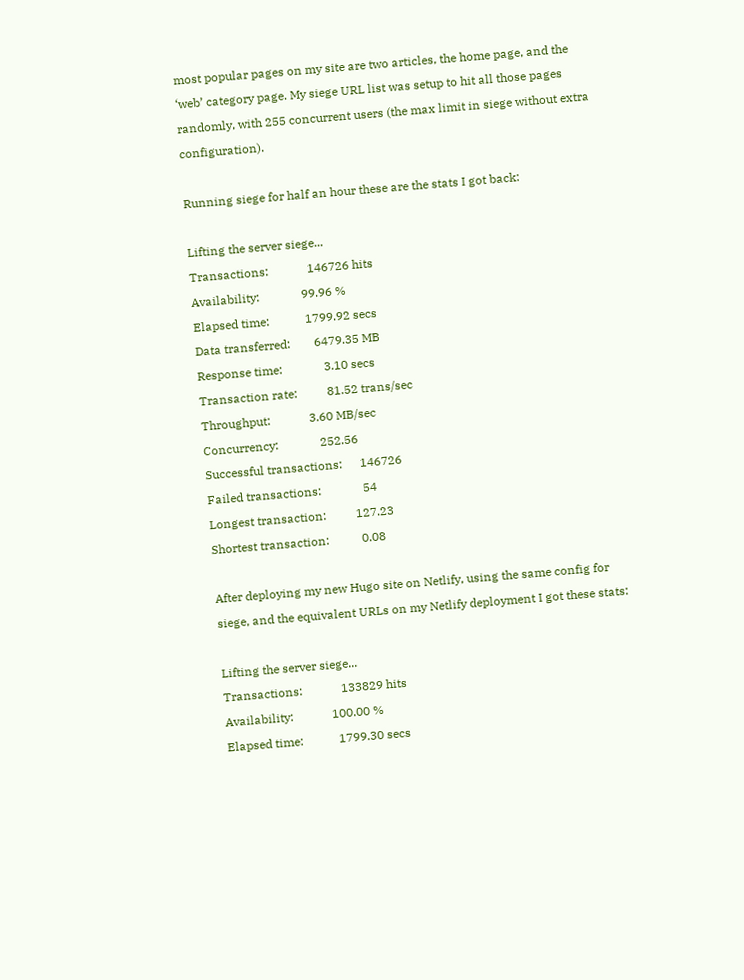most popular pages on my site are two articles, the home page, and the ‘web’ category page. My siege URL list was setup to hit all those pages randomly, with 255 concurrent users (the max limit in siege without extra configuration).

Running siege for half an hour these are the stats I got back:

Lifting the server siege...
Transactions:             146726 hits
Availability:              99.96 %
Elapsed time:            1799.92 secs
Data transferred:        6479.35 MB
Response time:              3.10 secs
Transaction rate:          81.52 trans/sec
Throughput:             3.60 MB/sec
Concurrency:              252.56
Successful transactions:      146726
Failed transactions:              54
Longest transaction:          127.23
Shortest transaction:           0.08

After deploying my new Hugo site on Netlify, using the same config for siege, and the equivalent URLs on my Netlify deployment I got these stats:

Lifting the server siege...
Transactions:             133829 hits
Availability:             100.00 %
Elapsed time:            1799.30 secs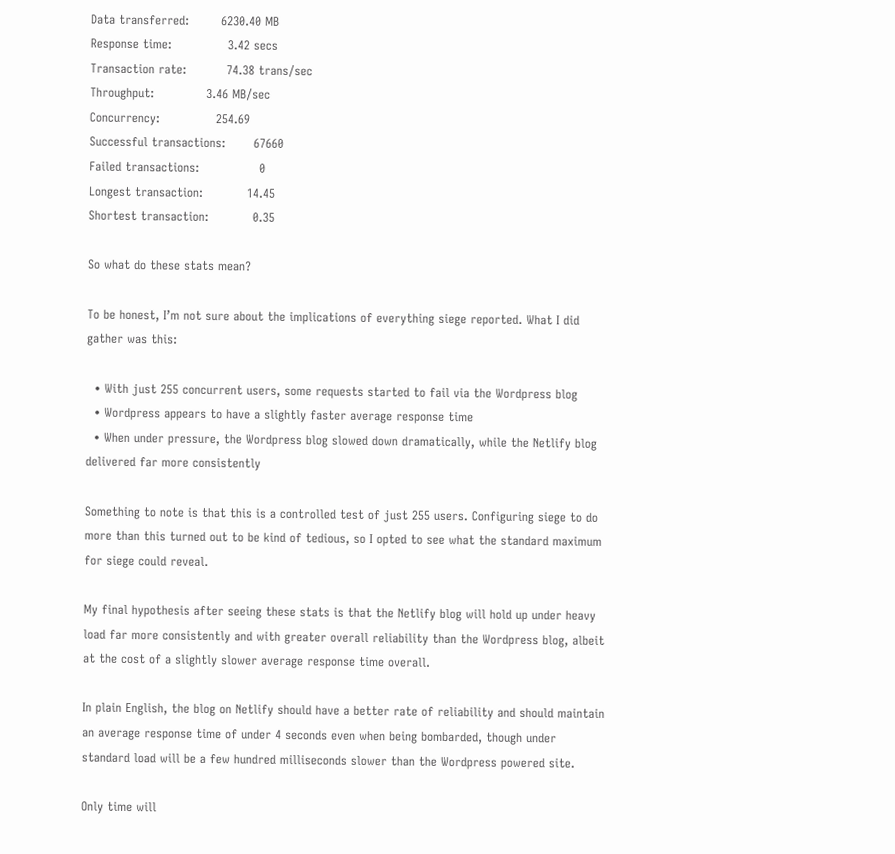Data transferred:        6230.40 MB
Response time:              3.42 secs
Transaction rate:          74.38 trans/sec
Throughput:             3.46 MB/sec
Concurrency:              254.69
Successful transactions:       67660
Failed transactions:               0
Longest transaction:           14.45
Shortest transaction:           0.35

So what do these stats mean?

To be honest, I’m not sure about the implications of everything siege reported. What I did gather was this:

  • With just 255 concurrent users, some requests started to fail via the Wordpress blog
  • Wordpress appears to have a slightly faster average response time
  • When under pressure, the Wordpress blog slowed down dramatically, while the Netlify blog delivered far more consistently

Something to note is that this is a controlled test of just 255 users. Configuring siege to do more than this turned out to be kind of tedious, so I opted to see what the standard maximum for siege could reveal.

My final hypothesis after seeing these stats is that the Netlify blog will hold up under heavy load far more consistently and with greater overall reliability than the Wordpress blog, albeit at the cost of a slightly slower average response time overall.

In plain English, the blog on Netlify should have a better rate of reliability and should maintain an average response time of under 4 seconds even when being bombarded, though under standard load will be a few hundred milliseconds slower than the Wordpress powered site.

Only time will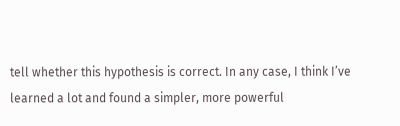tell whether this hypothesis is correct. In any case, I think I’ve learned a lot and found a simpler, more powerful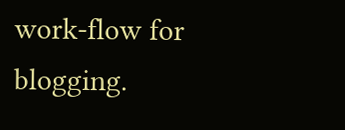work-flow for blogging.